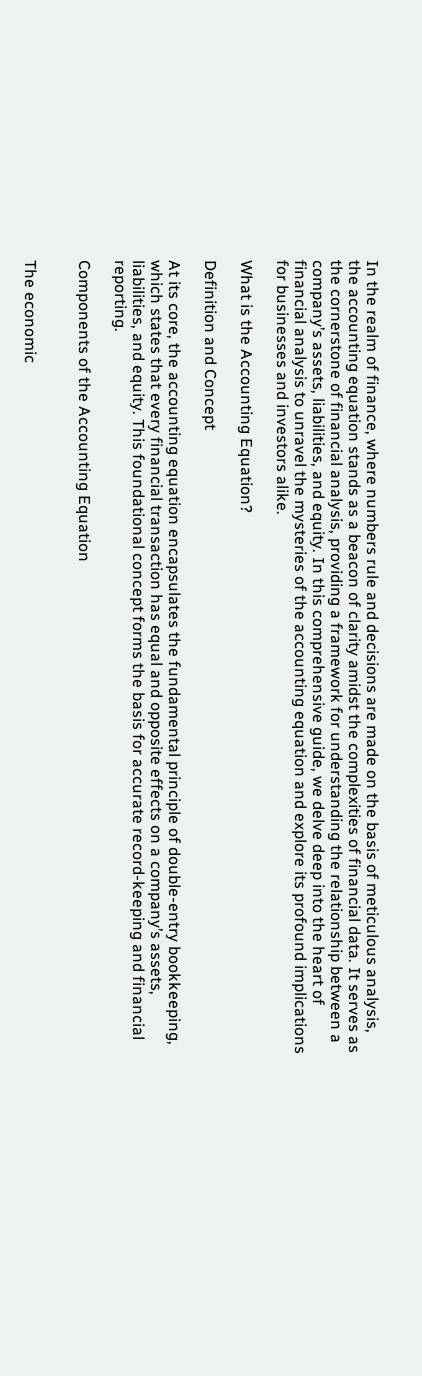In the realm of finance, where numbers rule and decisions are made on the basis of meticulous analysis, the accounting equation stands as a beacon of clarity amidst the complexities of financial data. It serves as the cornerstone of financial analysis, providing a framework for understanding the relationship between a company’s assets, liabilities, and equity. In this comprehensive guide, we delve deep into the heart of financial analysis to unravel the mysteries of the accounting equation and explore its profound implications for businesses and investors alike.

What is the Accounting Equation?

Definition and Concept

At its core, the accounting equation encapsulates the fundamental principle of double-entry bookkeeping, which states that every financial transaction has equal and opposite effects on a company’s assets, liabilities, and equity. This foundational concept forms the basis for accurate record-keeping and financial reporting.

Components of the Accounting Equation


The economic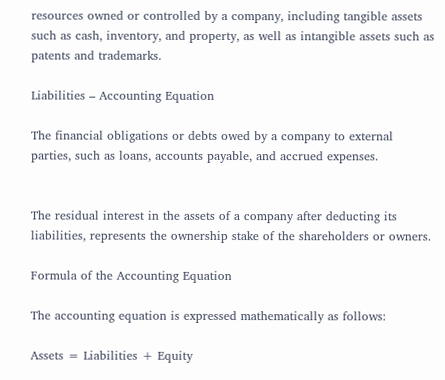resources owned or controlled by a company, including tangible assets such as cash, inventory, and property, as well as intangible assets such as patents and trademarks.

Liabilities – Accounting Equation

The financial obligations or debts owed by a company to external parties, such as loans, accounts payable, and accrued expenses.


The residual interest in the assets of a company after deducting its liabilities, represents the ownership stake of the shareholders or owners.

Formula of the Accounting Equation

The accounting equation is expressed mathematically as follows:

Assets = Liabilities + Equity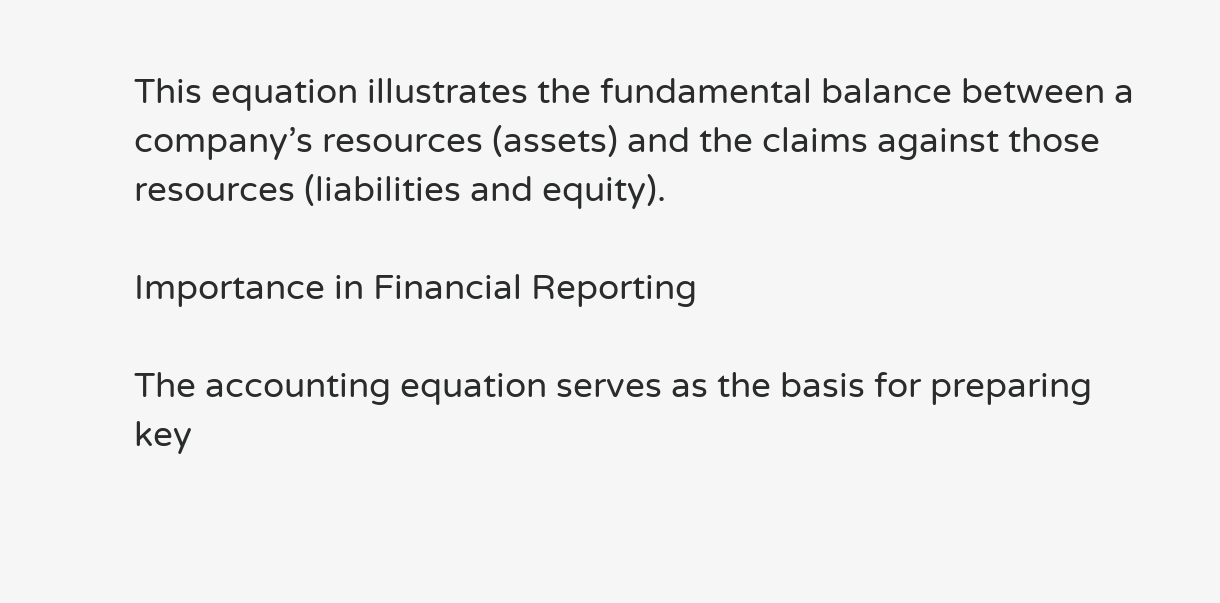This equation illustrates the fundamental balance between a company’s resources (assets) and the claims against those resources (liabilities and equity).

Importance in Financial Reporting

The accounting equation serves as the basis for preparing key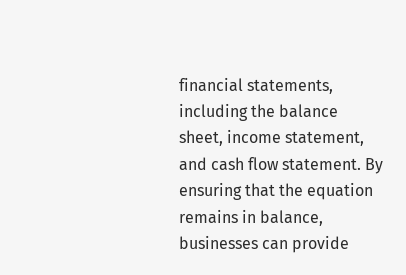financial statements, including the balance sheet, income statement, and cash flow statement. By ensuring that the equation remains in balance, businesses can provide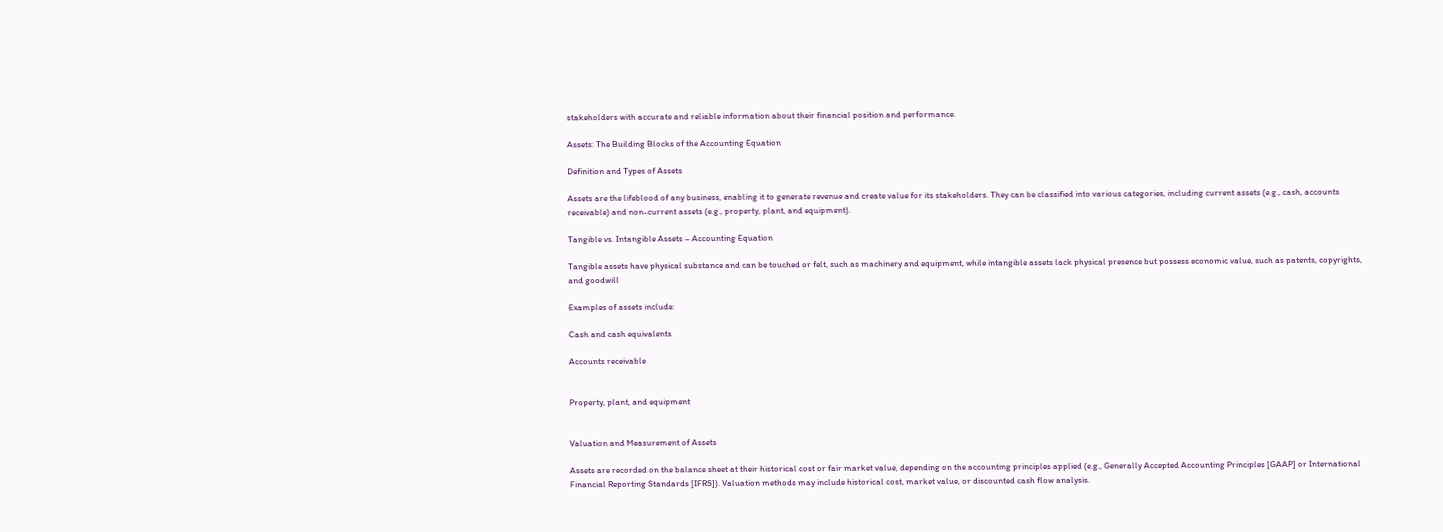stakeholders with accurate and reliable information about their financial position and performance.

Assets: The Building Blocks of the Accounting Equation

Definition and Types of Assets

Assets are the lifeblood of any business, enabling it to generate revenue and create value for its stakeholders. They can be classified into various categories, including current assets (e.g., cash, accounts receivable) and non-current assets (e.g., property, plant, and equipment).

Tangible vs. Intangible Assets – Accounting Equation

Tangible assets have physical substance and can be touched or felt, such as machinery and equipment, while intangible assets lack physical presence but possess economic value, such as patents, copyrights, and goodwill

Examples of assets include:

Cash and cash equivalents

Accounts receivable


Property, plant, and equipment


Valuation and Measurement of Assets

Assets are recorded on the balance sheet at their historical cost or fair market value, depending on the accounting principles applied (e.g., Generally Accepted Accounting Principles [GAAP] or International Financial Reporting Standards [IFRS]). Valuation methods may include historical cost, market value, or discounted cash flow analysis.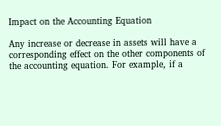Impact on the Accounting Equation

Any increase or decrease in assets will have a corresponding effect on the other components of the accounting equation. For example, if a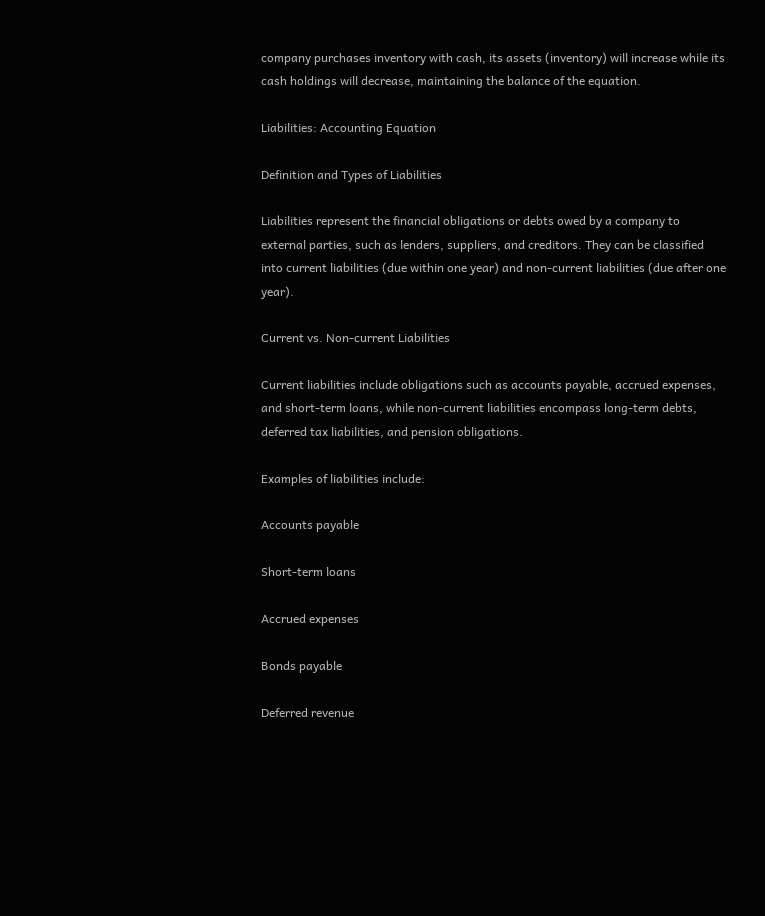company purchases inventory with cash, its assets (inventory) will increase while its cash holdings will decrease, maintaining the balance of the equation.

Liabilities: Accounting Equation

Definition and Types of Liabilities

Liabilities represent the financial obligations or debts owed by a company to external parties, such as lenders, suppliers, and creditors. They can be classified into current liabilities (due within one year) and non-current liabilities (due after one year).

Current vs. Non-current Liabilities

Current liabilities include obligations such as accounts payable, accrued expenses, and short-term loans, while non-current liabilities encompass long-term debts, deferred tax liabilities, and pension obligations.

Examples of liabilities include:

Accounts payable

Short-term loans

Accrued expenses

Bonds payable

Deferred revenue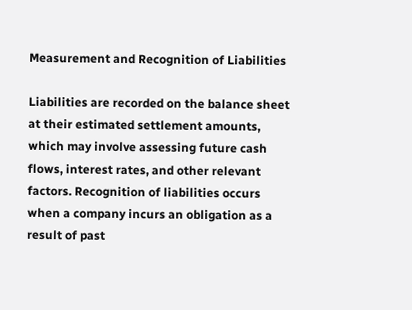Measurement and Recognition of Liabilities

Liabilities are recorded on the balance sheet at their estimated settlement amounts, which may involve assessing future cash flows, interest rates, and other relevant factors. Recognition of liabilities occurs when a company incurs an obligation as a result of past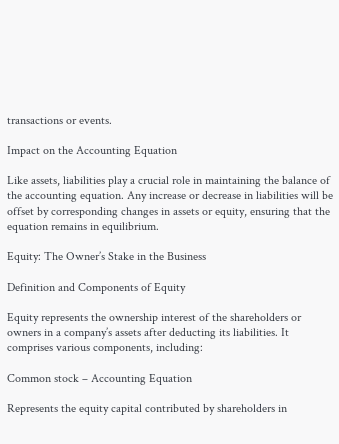transactions or events.

Impact on the Accounting Equation

Like assets, liabilities play a crucial role in maintaining the balance of the accounting equation. Any increase or decrease in liabilities will be offset by corresponding changes in assets or equity, ensuring that the equation remains in equilibrium.

Equity: The Owner’s Stake in the Business

Definition and Components of Equity

Equity represents the ownership interest of the shareholders or owners in a company’s assets after deducting its liabilities. It comprises various components, including:

Common stock – Accounting Equation

Represents the equity capital contributed by shareholders in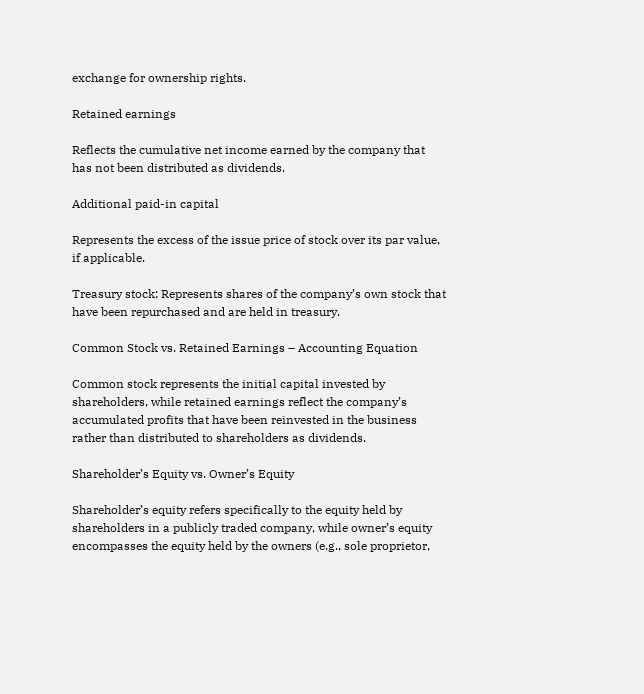exchange for ownership rights.

Retained earnings

Reflects the cumulative net income earned by the company that has not been distributed as dividends.

Additional paid-in capital

Represents the excess of the issue price of stock over its par value, if applicable.

Treasury stock: Represents shares of the company’s own stock that have been repurchased and are held in treasury.

Common Stock vs. Retained Earnings – Accounting Equation

Common stock represents the initial capital invested by shareholders, while retained earnings reflect the company’s accumulated profits that have been reinvested in the business rather than distributed to shareholders as dividends.

Shareholder’s Equity vs. Owner’s Equity

Shareholder’s equity refers specifically to the equity held by shareholders in a publicly traded company, while owner’s equity encompasses the equity held by the owners (e.g., sole proprietor,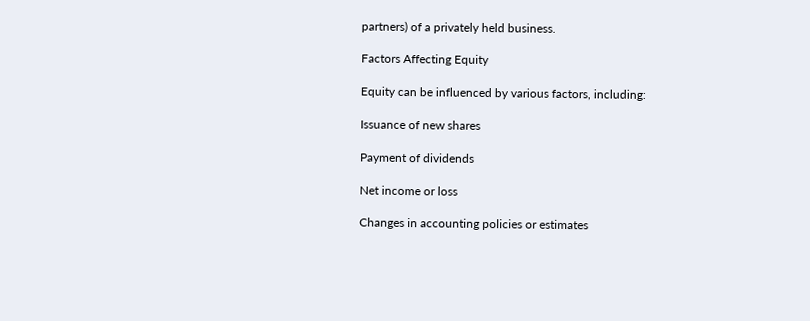partners) of a privately held business.

Factors Affecting Equity

Equity can be influenced by various factors, including:

Issuance of new shares

Payment of dividends

Net income or loss

Changes in accounting policies or estimates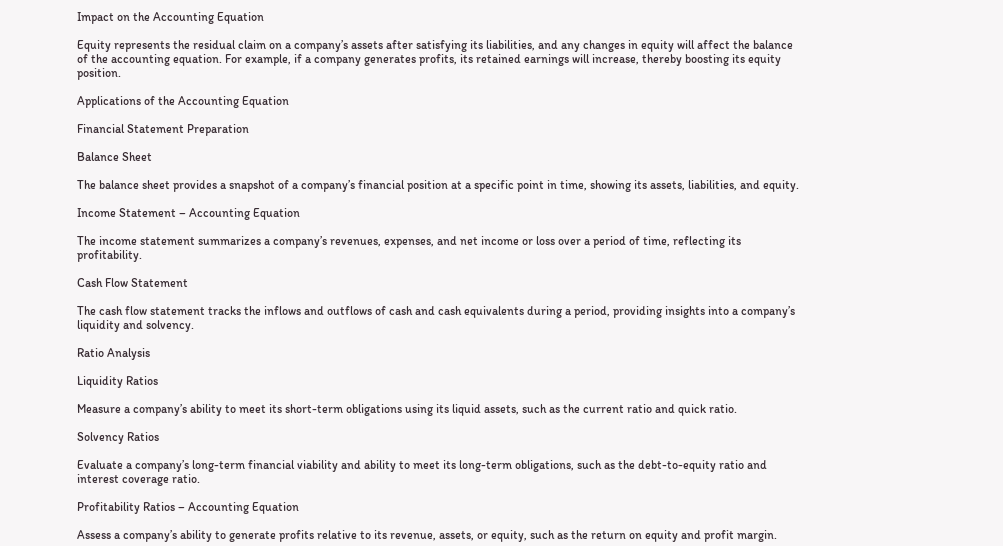Impact on the Accounting Equation

Equity represents the residual claim on a company’s assets after satisfying its liabilities, and any changes in equity will affect the balance of the accounting equation. For example, if a company generates profits, its retained earnings will increase, thereby boosting its equity position.

Applications of the Accounting Equation

Financial Statement Preparation

Balance Sheet

The balance sheet provides a snapshot of a company’s financial position at a specific point in time, showing its assets, liabilities, and equity.

Income Statement – Accounting Equation

The income statement summarizes a company’s revenues, expenses, and net income or loss over a period of time, reflecting its profitability.

Cash Flow Statement

The cash flow statement tracks the inflows and outflows of cash and cash equivalents during a period, providing insights into a company’s liquidity and solvency.

Ratio Analysis

Liquidity Ratios

Measure a company’s ability to meet its short-term obligations using its liquid assets, such as the current ratio and quick ratio.

Solvency Ratios

Evaluate a company’s long-term financial viability and ability to meet its long-term obligations, such as the debt-to-equity ratio and interest coverage ratio.

Profitability Ratios – Accounting Equation

Assess a company’s ability to generate profits relative to its revenue, assets, or equity, such as the return on equity and profit margin.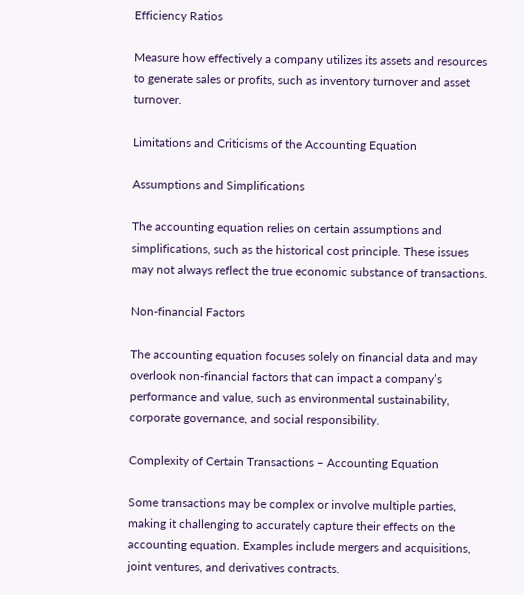Efficiency Ratios

Measure how effectively a company utilizes its assets and resources to generate sales or profits, such as inventory turnover and asset turnover.

Limitations and Criticisms of the Accounting Equation

Assumptions and Simplifications

The accounting equation relies on certain assumptions and simplifications, such as the historical cost principle. These issues may not always reflect the true economic substance of transactions.

Non-financial Factors

The accounting equation focuses solely on financial data and may overlook non-financial factors that can impact a company’s performance and value, such as environmental sustainability, corporate governance, and social responsibility.

Complexity of Certain Transactions – Accounting Equation

Some transactions may be complex or involve multiple parties, making it challenging to accurately capture their effects on the accounting equation. Examples include mergers and acquisitions, joint ventures, and derivatives contracts.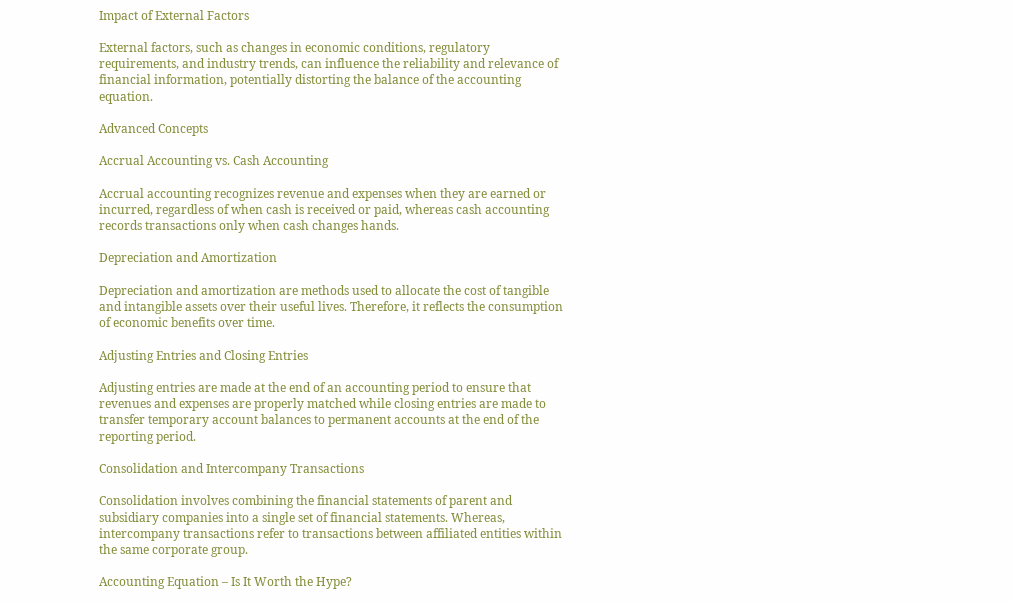Impact of External Factors

External factors, such as changes in economic conditions, regulatory requirements, and industry trends, can influence the reliability and relevance of financial information, potentially distorting the balance of the accounting equation.

Advanced Concepts

Accrual Accounting vs. Cash Accounting

Accrual accounting recognizes revenue and expenses when they are earned or incurred, regardless of when cash is received or paid, whereas cash accounting records transactions only when cash changes hands.

Depreciation and Amortization

Depreciation and amortization are methods used to allocate the cost of tangible and intangible assets over their useful lives. Therefore, it reflects the consumption of economic benefits over time.

Adjusting Entries and Closing Entries

Adjusting entries are made at the end of an accounting period to ensure that revenues and expenses are properly matched while closing entries are made to transfer temporary account balances to permanent accounts at the end of the reporting period.

Consolidation and Intercompany Transactions

Consolidation involves combining the financial statements of parent and subsidiary companies into a single set of financial statements. Whereas, intercompany transactions refer to transactions between affiliated entities within the same corporate group.

Accounting Equation – Is It Worth the Hype?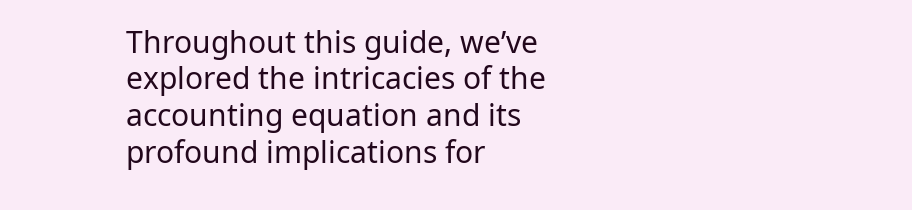Throughout this guide, we’ve explored the intricacies of the accounting equation and its profound implications for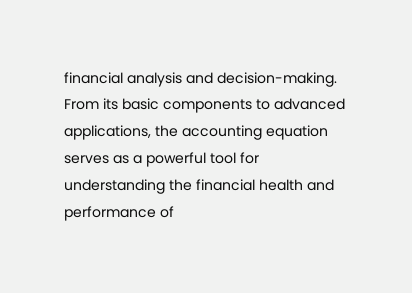financial analysis and decision-making. From its basic components to advanced applications, the accounting equation serves as a powerful tool for understanding the financial health and performance of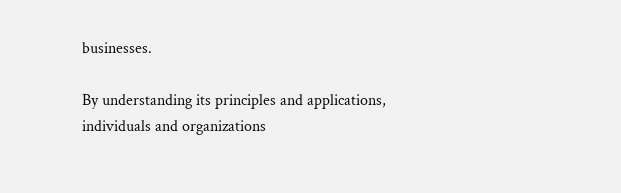businesses.

By understanding its principles and applications, individuals and organizations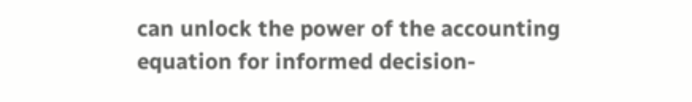can unlock the power of the accounting equation for informed decision-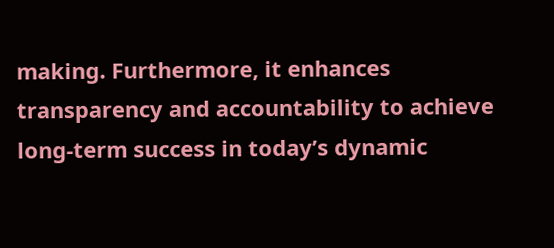making. Furthermore, it enhances transparency and accountability to achieve long-term success in today’s dynamic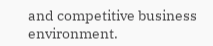and competitive business environment.